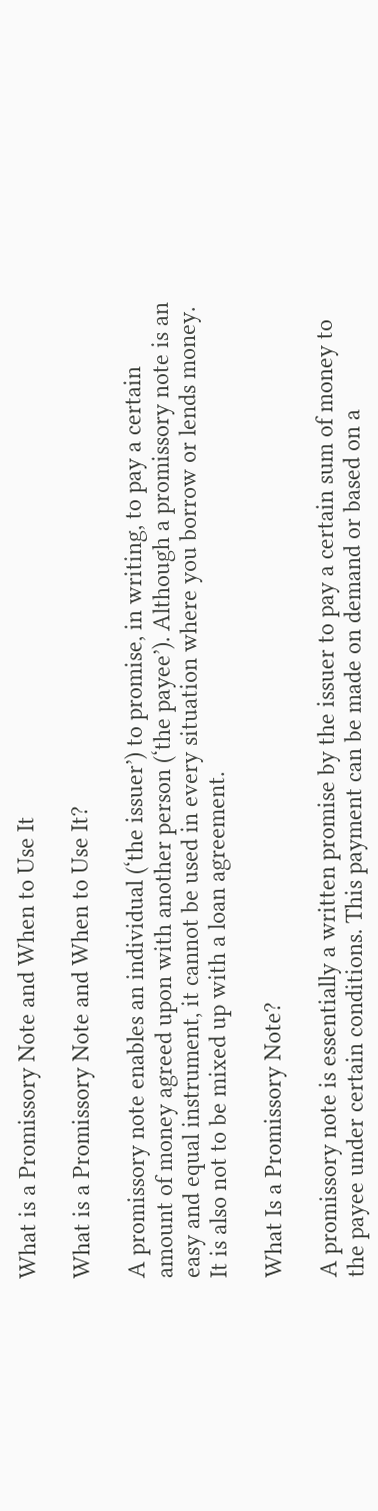What is a Promissory Note and When to Use It

What is a Promissory Note and When to Use It?

A promissory note enables an individual (‘the issuer’) to promise, in writing, to pay a certain amount of money agreed upon with another person (‘the payee’). Although a promissory note is an easy and equal instrument, it cannot be used in every situation where you borrow or lends money. It is also not to be mixed up with a loan agreement.

What Is a Promissory Note?

A promissory note is essentially a written promise by the issuer to pay a certain sum of money to the payee under certain conditions. This payment can be made on demand or based on a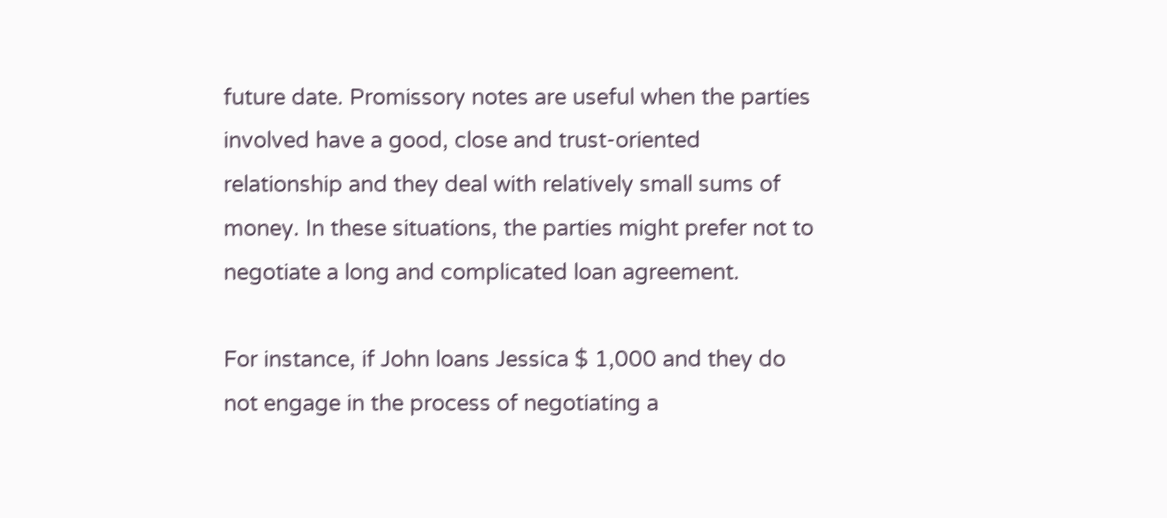future date. Promissory notes are useful when the parties involved have a good, close and trust-oriented relationship and they deal with relatively small sums of money. In these situations, the parties might prefer not to negotiate a long and complicated loan agreement.

For instance, if John loans Jessica $ 1,000 and they do not engage in the process of negotiating a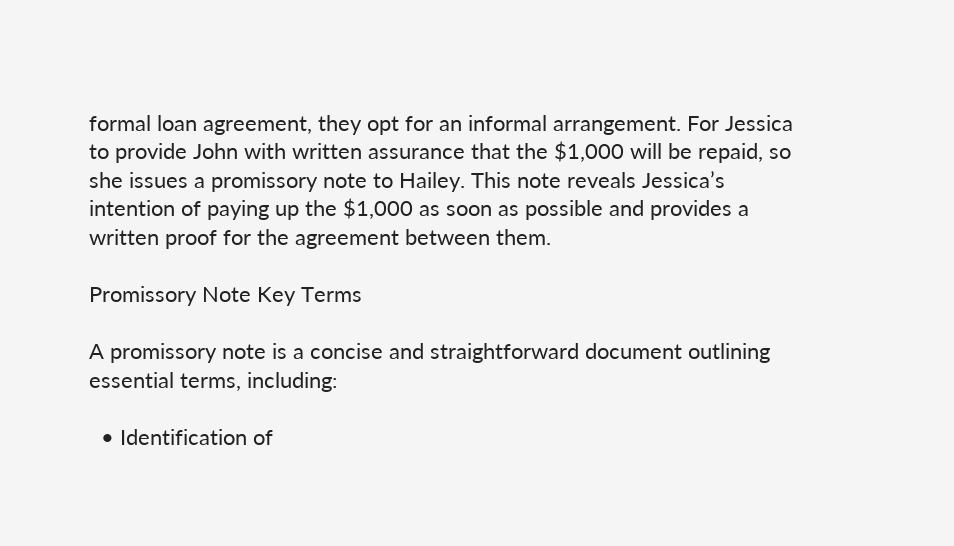formal loan agreement, they opt for an informal arrangement. For Jessica to provide John with written assurance that the $1,000 will be repaid, so she issues a promissory note to Hailey. This note reveals Jessica’s intention of paying up the $1,000 as soon as possible and provides a written proof for the agreement between them.

Promissory Note Key Terms

A promissory note is a concise and straightforward document outlining essential terms, including:

  • Identification of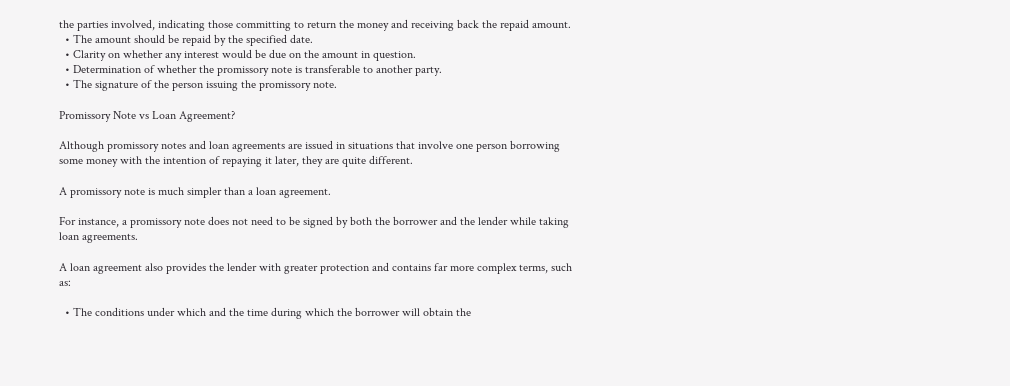the parties involved, indicating those committing to return the money and receiving back the repaid amount.
  • The amount should be repaid by the specified date.
  • Clarity on whether any interest would be due on the amount in question.
  • Determination of whether the promissory note is transferable to another party.
  • The signature of the person issuing the promissory note.

Promissory Note vs Loan Agreement?

Although promissory notes and loan agreements are issued in situations that involve one person borrowing some money with the intention of repaying it later, they are quite different.

A promissory note is much simpler than a loan agreement.

For instance, a promissory note does not need to be signed by both the borrower and the lender while taking loan agreements.

A loan agreement also provides the lender with greater protection and contains far more complex terms, such as:

  • The conditions under which and the time during which the borrower will obtain the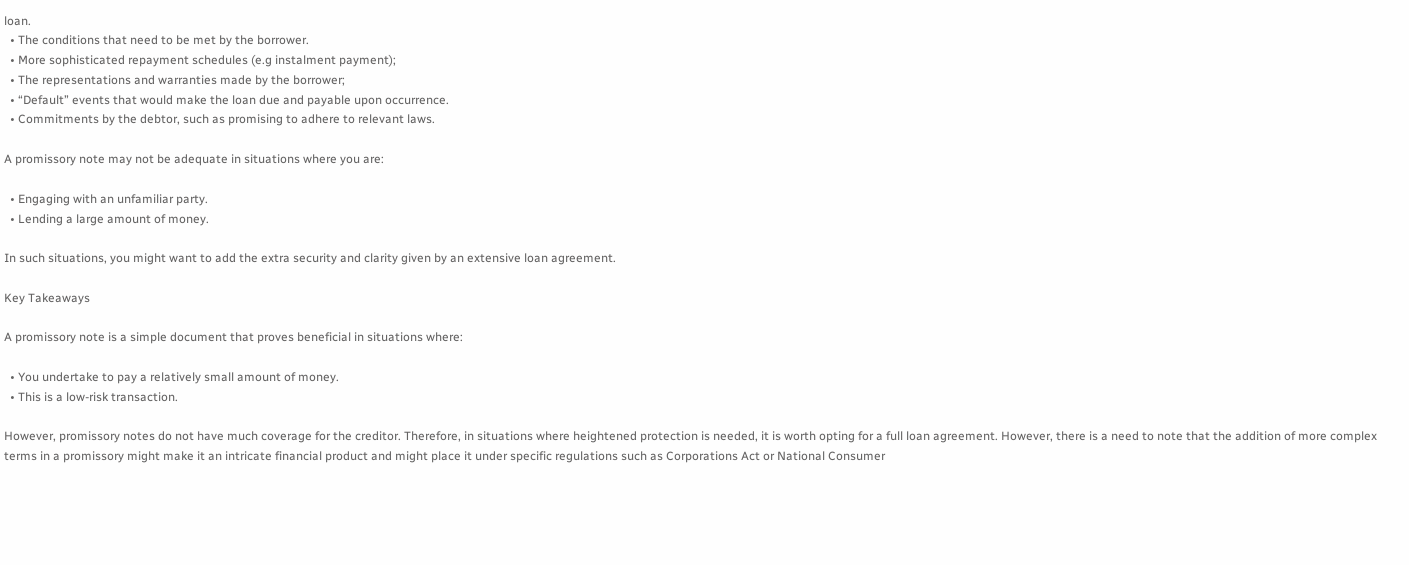loan.
  • The conditions that need to be met by the borrower.
  • More sophisticated repayment schedules (e.g instalment payment);
  • The representations and warranties made by the borrower;
  • “Default” events that would make the loan due and payable upon occurrence.
  • Commitments by the debtor, such as promising to adhere to relevant laws.

A promissory note may not be adequate in situations where you are:

  • Engaging with an unfamiliar party.
  • Lending a large amount of money.

In such situations, you might want to add the extra security and clarity given by an extensive loan agreement.

Key Takeaways

A promissory note is a simple document that proves beneficial in situations where:

  • You undertake to pay a relatively small amount of money.
  • This is a low-risk transaction.

However, promissory notes do not have much coverage for the creditor. Therefore, in situations where heightened protection is needed, it is worth opting for a full loan agreement. However, there is a need to note that the addition of more complex terms in a promissory might make it an intricate financial product and might place it under specific regulations such as Corporations Act or National Consumer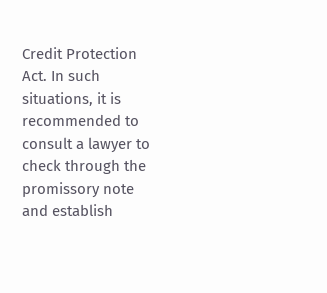Credit Protection Act. In such situations, it is recommended to consult a lawyer to check through the promissory note and establish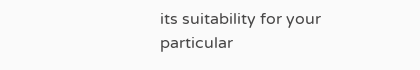its suitability for your particular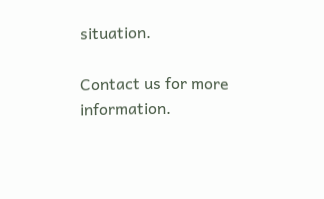situation.

Contact us for more information.